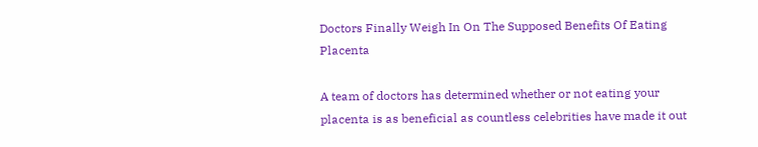Doctors Finally Weigh In On The Supposed Benefits Of Eating Placenta

A team of doctors has determined whether or not eating your placenta is as beneficial as countless celebrities have made it out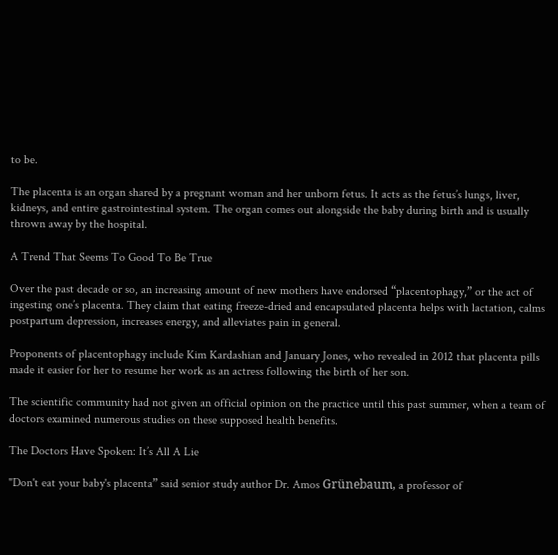to be.

The placenta is an organ shared by a pregnant woman and her unborn fetus. It acts as the fetus’s lungs, liver, kidneys, and entire gastrointestinal system. The organ comes out alongside the baby during birth and is usually thrown away by the hospital.

A Trend That Seems To Good To Be True

Over the past decade or so, an increasing amount of new mothers have endorsed “placentophagy,” or the act of ingesting one’s placenta. They claim that eating freeze-dried and encapsulated placenta helps with lactation, calms postpartum depression, increases energy, and alleviates pain in general.

Proponents of placentophagy include Kim Kardashian and January Jones, who revealed in 2012 that placenta pills made it easier for her to resume her work as an actress following the birth of her son.

The scientific community had not given an official opinion on the practice until this past summer, when a team of doctors examined numerous studies on these supposed health benefits.

The Doctors Have Spoken: It’s All A Lie

"Don't eat your baby's placenta” said senior study author Dr. Amos Grünebaum, a professor of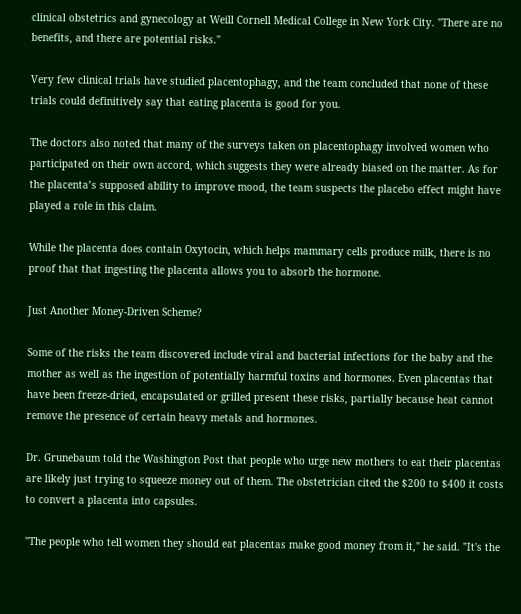clinical obstetrics and gynecology at Weill Cornell Medical College in New York City. "There are no benefits, and there are potential risks."

Very few clinical trials have studied placentophagy, and the team concluded that none of these trials could definitively say that eating placenta is good for you.

The doctors also noted that many of the surveys taken on placentophagy involved women who participated on their own accord, which suggests they were already biased on the matter. As for the placenta’s supposed ability to improve mood, the team suspects the placebo effect might have played a role in this claim.

While the placenta does contain Oxytocin, which helps mammary cells produce milk, there is no proof that that ingesting the placenta allows you to absorb the hormone.

Just Another Money-Driven Scheme?

Some of the risks the team discovered include viral and bacterial infections for the baby and the mother as well as the ingestion of potentially harmful toxins and hormones. Even placentas that have been freeze-dried, encapsulated or grilled present these risks, partially because heat cannot remove the presence of certain heavy metals and hormones.

Dr. Grunebaum told the Washington Post that people who urge new mothers to eat their placentas are likely just trying to squeeze money out of them. The obstetrician cited the $200 to $400 it costs to convert a placenta into capsules.

"The people who tell women they should eat placentas make good money from it," he said. "It's the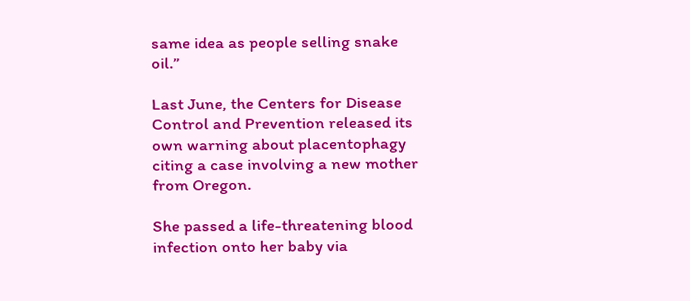same idea as people selling snake oil.”

Last June, the Centers for Disease Control and Prevention released its own warning about placentophagy citing a case involving a new mother from Oregon.

She passed a life-threatening blood infection onto her baby via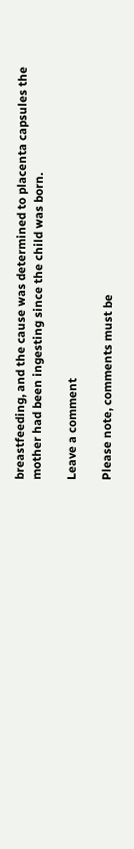breastfeeding, and the cause was determined to placenta capsules the mother had been ingesting since the child was born.

Leave a comment

Please note, comments must be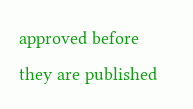approved before they are published